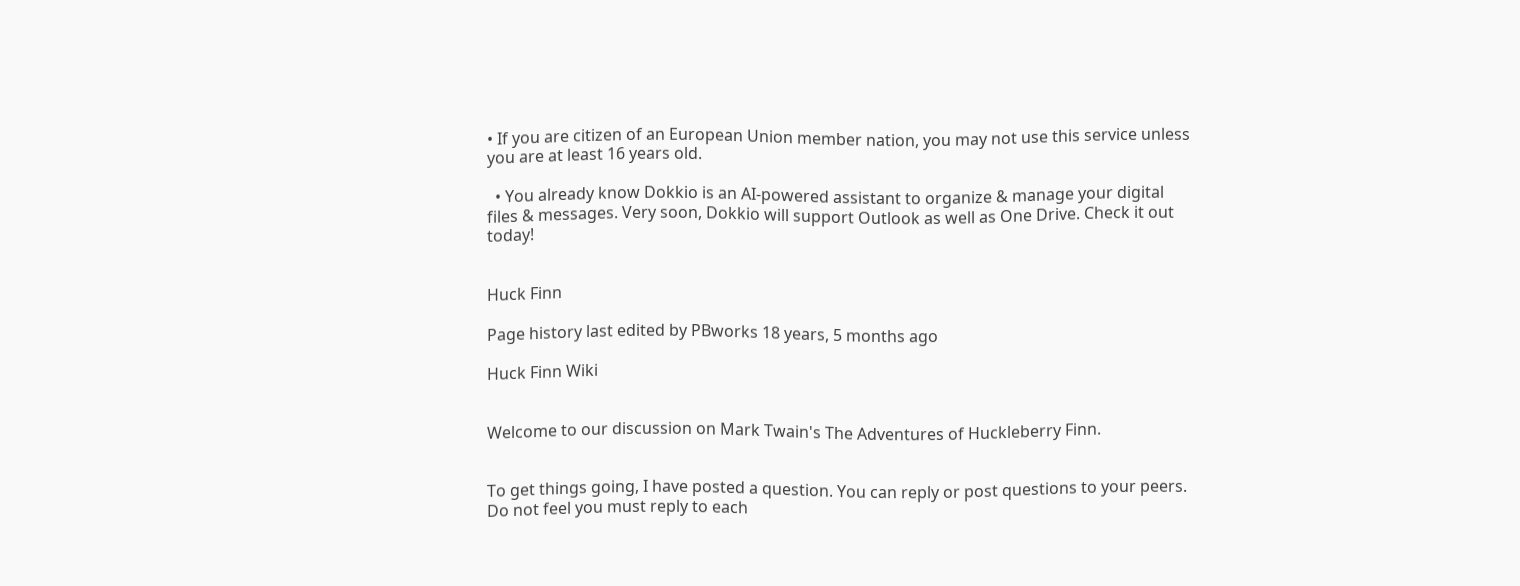• If you are citizen of an European Union member nation, you may not use this service unless you are at least 16 years old.

  • You already know Dokkio is an AI-powered assistant to organize & manage your digital files & messages. Very soon, Dokkio will support Outlook as well as One Drive. Check it out today!


Huck Finn

Page history last edited by PBworks 18 years, 5 months ago

Huck Finn Wiki


Welcome to our discussion on Mark Twain's The Adventures of Huckleberry Finn.


To get things going, I have posted a question. You can reply or post questions to your peers. Do not feel you must reply to each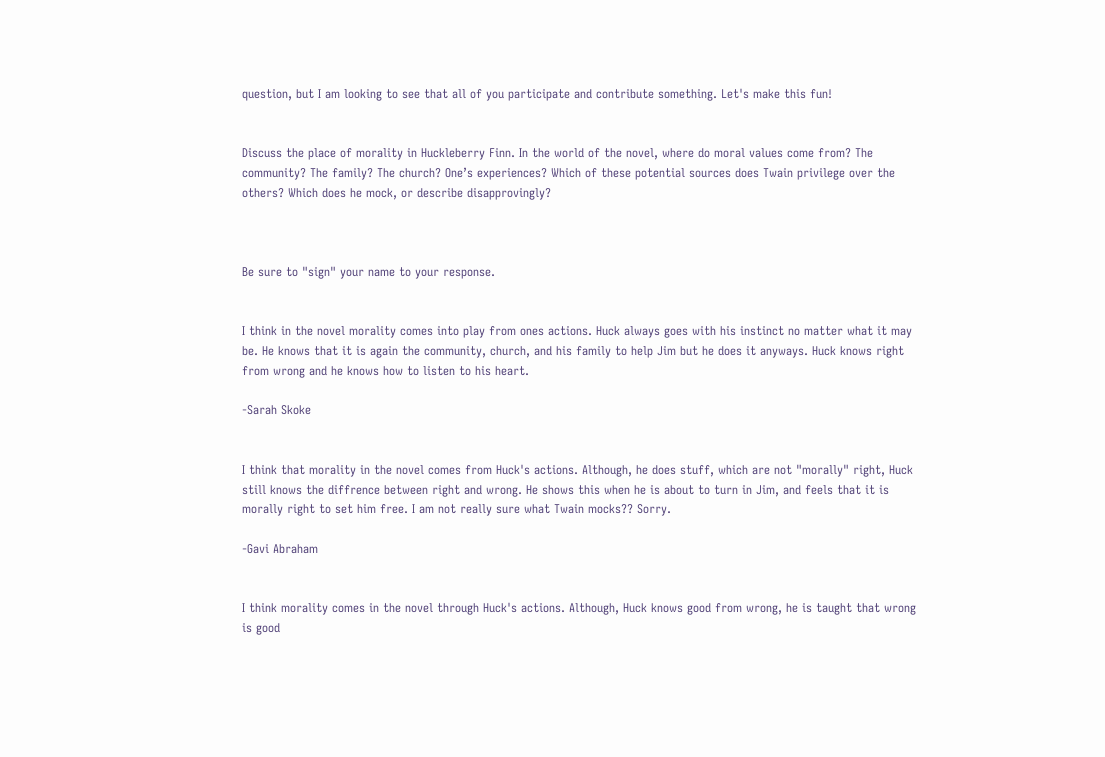question, but I am looking to see that all of you participate and contribute something. Let's make this fun!


Discuss the place of morality in Huckleberry Finn. In the world of the novel, where do moral values come from? The community? The family? The church? One’s experiences? Which of these potential sources does Twain privilege over the others? Which does he mock, or describe disapprovingly?



Be sure to "sign" your name to your response.


I think in the novel morality comes into play from ones actions. Huck always goes with his instinct no matter what it may be. He knows that it is again the community, church, and his family to help Jim but he does it anyways. Huck knows right from wrong and he knows how to listen to his heart.

-Sarah Skoke


I think that morality in the novel comes from Huck's actions. Although, he does stuff, which are not "morally" right, Huck still knows the diffrence between right and wrong. He shows this when he is about to turn in Jim, and feels that it is morally right to set him free. I am not really sure what Twain mocks?? Sorry.

-Gavi Abraham


I think morality comes in the novel through Huck's actions. Although, Huck knows good from wrong, he is taught that wrong is good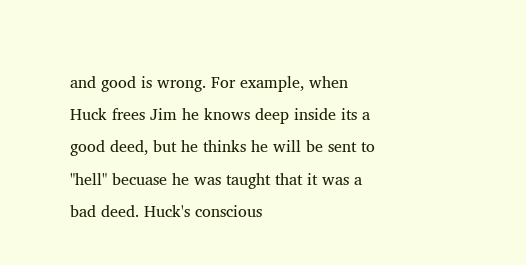and good is wrong. For example, when Huck frees Jim he knows deep inside its a good deed, but he thinks he will be sent to "hell" becuase he was taught that it was a bad deed. Huck's conscious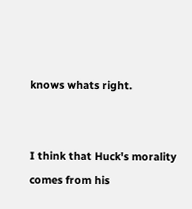knows whats right.


I think that Huck's morality comes from his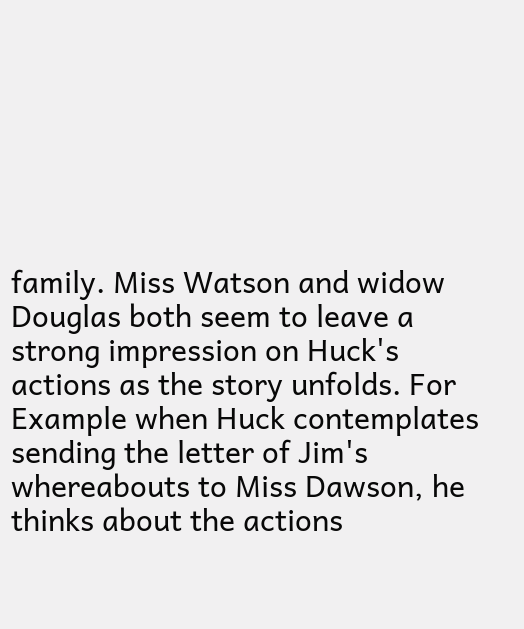family. Miss Watson and widow Douglas both seem to leave a strong impression on Huck's actions as the story unfolds. For Example when Huck contemplates sending the letter of Jim's whereabouts to Miss Dawson, he thinks about the actions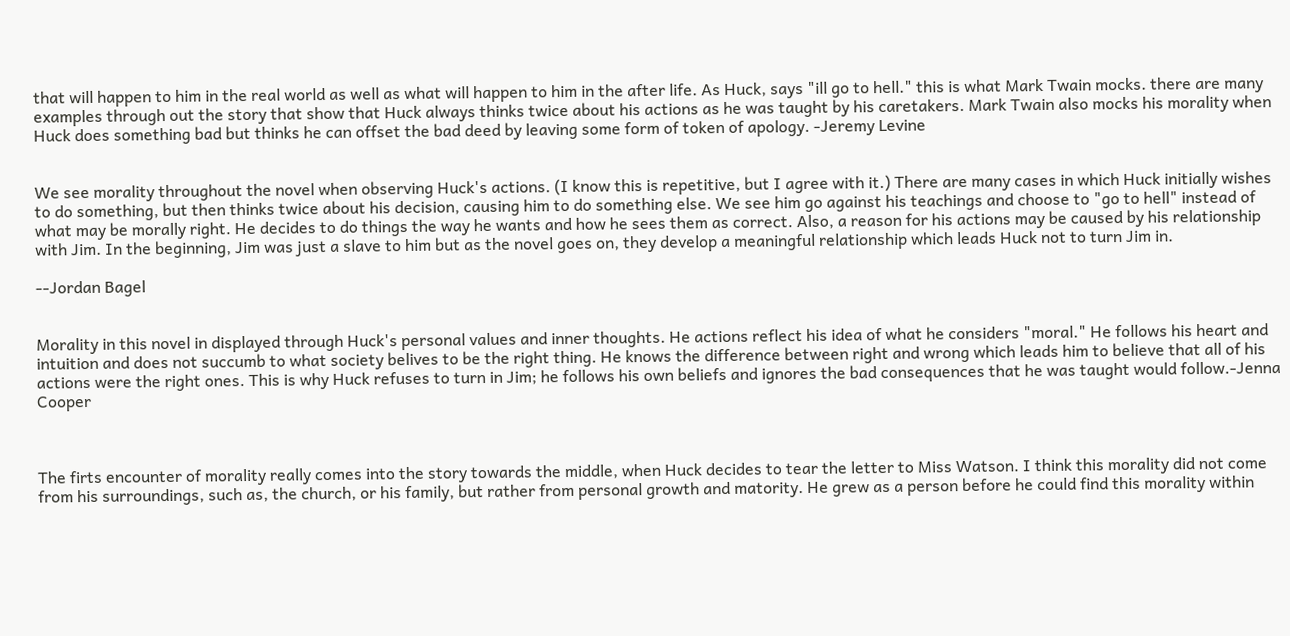that will happen to him in the real world as well as what will happen to him in the after life. As Huck, says "ill go to hell." this is what Mark Twain mocks. there are many examples through out the story that show that Huck always thinks twice about his actions as he was taught by his caretakers. Mark Twain also mocks his morality when Huck does something bad but thinks he can offset the bad deed by leaving some form of token of apology. -Jeremy Levine


We see morality throughout the novel when observing Huck's actions. (I know this is repetitive, but I agree with it.) There are many cases in which Huck initially wishes to do something, but then thinks twice about his decision, causing him to do something else. We see him go against his teachings and choose to "go to hell" instead of what may be morally right. He decides to do things the way he wants and how he sees them as correct. Also, a reason for his actions may be caused by his relationship with Jim. In the beginning, Jim was just a slave to him but as the novel goes on, they develop a meaningful relationship which leads Huck not to turn Jim in.

--Jordan Bagel


Morality in this novel in displayed through Huck's personal values and inner thoughts. He actions reflect his idea of what he considers "moral." He follows his heart and intuition and does not succumb to what society belives to be the right thing. He knows the difference between right and wrong which leads him to believe that all of his actions were the right ones. This is why Huck refuses to turn in Jim; he follows his own beliefs and ignores the bad consequences that he was taught would follow.-Jenna Cooper



The firts encounter of morality really comes into the story towards the middle, when Huck decides to tear the letter to Miss Watson. I think this morality did not come from his surroundings, such as, the church, or his family, but rather from personal growth and matority. He grew as a person before he could find this morality within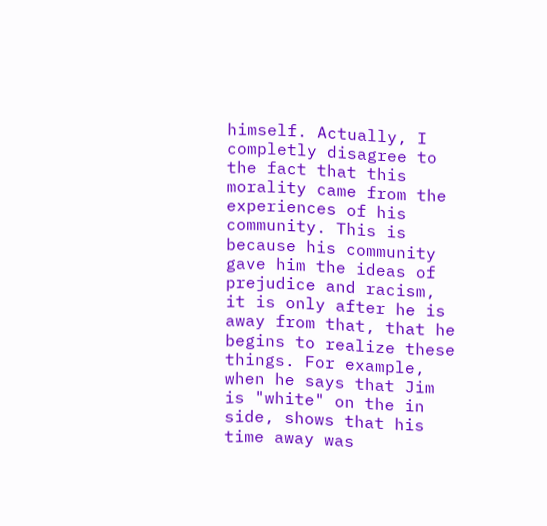himself. Actually, I completly disagree to the fact that this morality came from the experiences of his community. This is because his community gave him the ideas of prejudice and racism, it is only after he is away from that, that he begins to realize these things. For example, when he says that Jim is "white" on the in side, shows that his time away was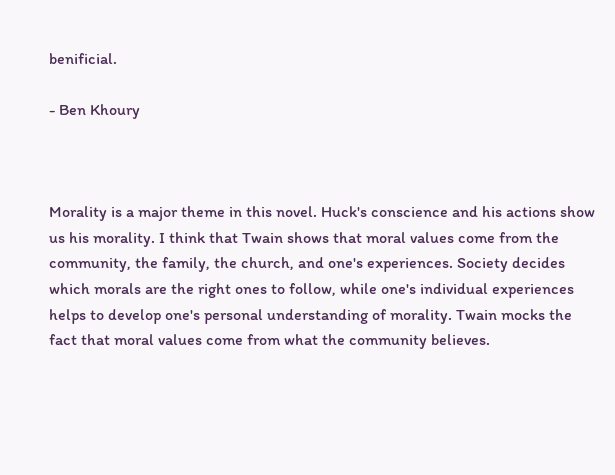benificial.

- Ben Khoury



Morality is a major theme in this novel. Huck's conscience and his actions show us his morality. I think that Twain shows that moral values come from the community, the family, the church, and one's experiences. Society decides which morals are the right ones to follow, while one's individual experiences helps to develop one's personal understanding of morality. Twain mocks the fact that moral values come from what the community believes.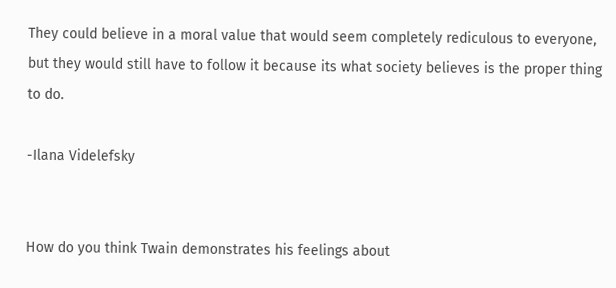They could believe in a moral value that would seem completely rediculous to everyone, but they would still have to follow it because its what society believes is the proper thing to do.

-Ilana Videlefsky


How do you think Twain demonstrates his feelings about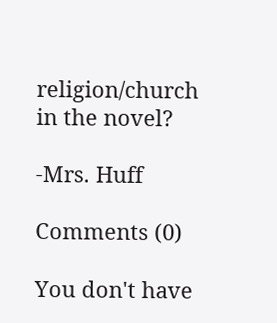religion/church in the novel?

-Mrs. Huff

Comments (0)

You don't have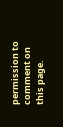permission to comment on this page.